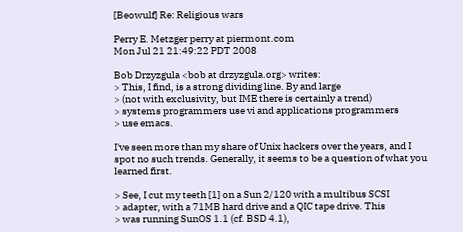[Beowulf] Re: Religious wars

Perry E. Metzger perry at piermont.com
Mon Jul 21 21:49:22 PDT 2008

Bob Drzyzgula <bob at drzyzgula.org> writes:
> This, I find, is a strong dividing line. By and large
> (not with exclusivity, but IME there is certainly a trend)
> systems programmers use vi and applications programmers
> use emacs.

I've seen more than my share of Unix hackers over the years, and I
spot no such trends. Generally, it seems to be a question of what you
learned first.

> See, I cut my teeth [1] on a Sun 2/120 with a multibus SCSI
> adapter, with a 71MB hard drive and a QIC tape drive. This
> was running SunOS 1.1 (cf. BSD 4.1),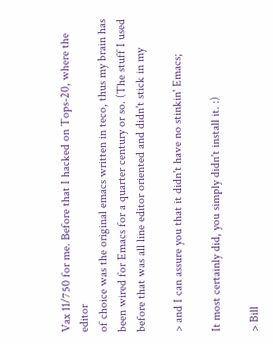Vax 11/750 for me. Before that I hacked on Tops-20, where the editor
of choice was the original emacs written in teco, thus my brain has
been wired for Emacs for a quarter century or so. (The stuff I used
before that was all line editor oriented and didn't stick in my

> and I can assure you that it didn't have no stinkin' Emacs;

It most certainly did, you simply didn't install it. :)

> Bill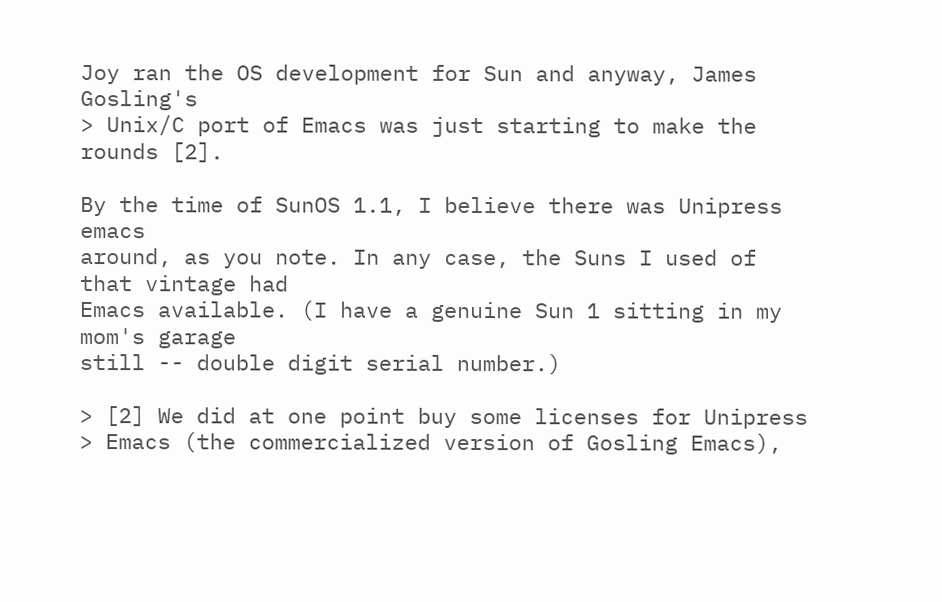Joy ran the OS development for Sun and anyway, James Gosling's
> Unix/C port of Emacs was just starting to make the rounds [2].

By the time of SunOS 1.1, I believe there was Unipress emacs
around, as you note. In any case, the Suns I used of that vintage had
Emacs available. (I have a genuine Sun 1 sitting in my mom's garage
still -- double digit serial number.)

> [2] We did at one point buy some licenses for Unipress
> Emacs (the commercialized version of Gosling Emacs),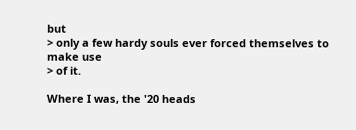but
> only a few hardy souls ever forced themselves to make use
> of it.

Where I was, the '20 heads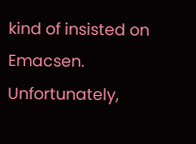kind of insisted on Emacsen. Unfortunately,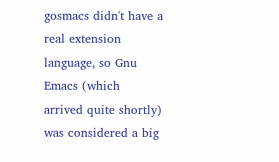gosmacs didn't have a real extension language, so Gnu Emacs (which
arrived quite shortly) was considered a big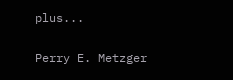plus...

Perry E. Metzger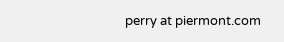perry at piermont.com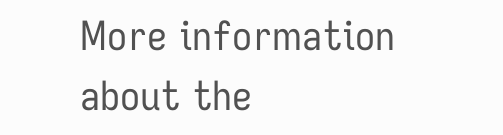More information about the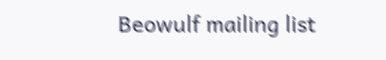Beowulf mailing list